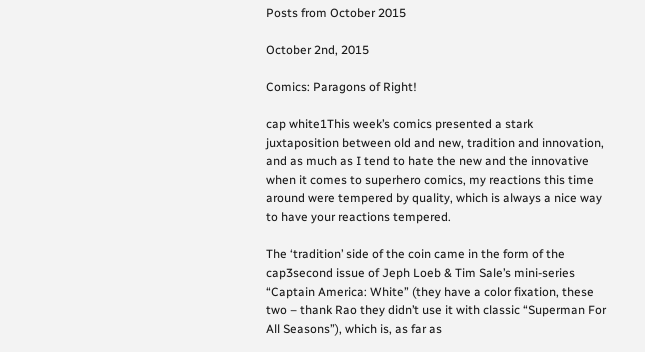Posts from October 2015

October 2nd, 2015

Comics: Paragons of Right!

cap white1This week’s comics presented a stark juxtaposition between old and new, tradition and innovation, and as much as I tend to hate the new and the innovative when it comes to superhero comics, my reactions this time around were tempered by quality, which is always a nice way to have your reactions tempered.

The ‘tradition’ side of the coin came in the form of the cap3second issue of Jeph Loeb & Tim Sale’s mini-series “Captain America: White” (they have a color fixation, these two – thank Rao they didn’t use it with classic “Superman For All Seasons”), which is, as far as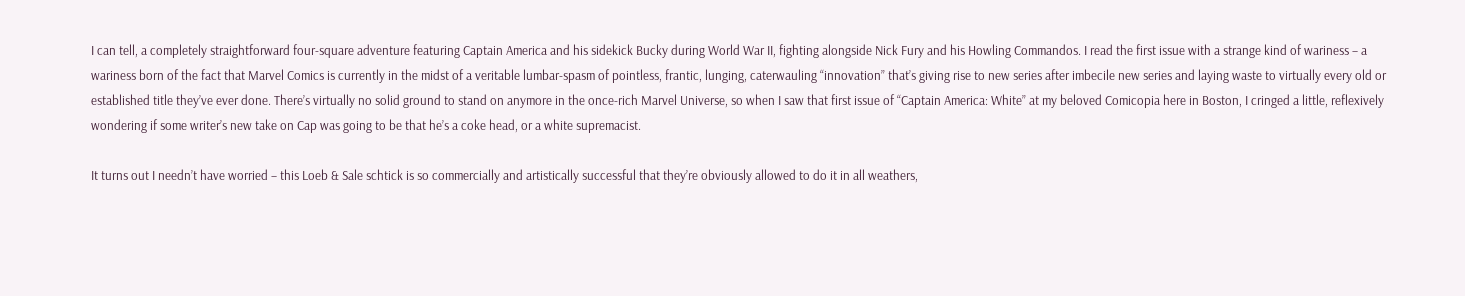I can tell, a completely straightforward four-square adventure featuring Captain America and his sidekick Bucky during World War II, fighting alongside Nick Fury and his Howling Commandos. I read the first issue with a strange kind of wariness – a wariness born of the fact that Marvel Comics is currently in the midst of a veritable lumbar-spasm of pointless, frantic, lunging, caterwauling “innovation” that’s giving rise to new series after imbecile new series and laying waste to virtually every old or established title they’ve ever done. There’s virtually no solid ground to stand on anymore in the once-rich Marvel Universe, so when I saw that first issue of “Captain America: White” at my beloved Comicopia here in Boston, I cringed a little, reflexively wondering if some writer’s new take on Cap was going to be that he’s a coke head, or a white supremacist.

It turns out I needn’t have worried – this Loeb & Sale schtick is so commercially and artistically successful that they’re obviously allowed to do it in all weathers,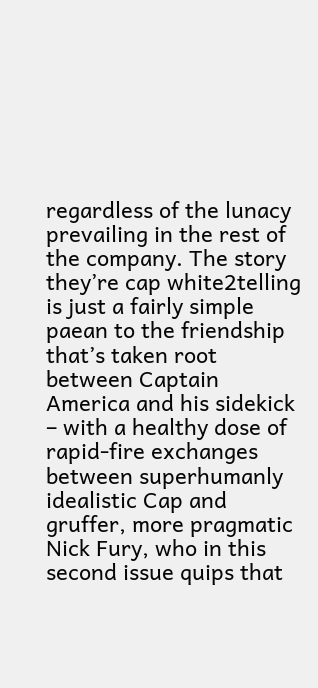regardless of the lunacy prevailing in the rest of the company. The story they’re cap white2telling is just a fairly simple paean to the friendship that’s taken root between Captain America and his sidekick – with a healthy dose of rapid-fire exchanges between superhumanly idealistic Cap and gruffer, more pragmatic Nick Fury, who in this second issue quips that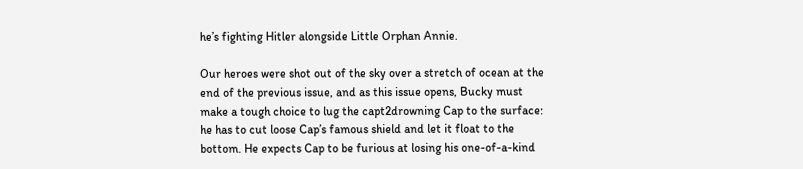he’s fighting Hitler alongside Little Orphan Annie.

Our heroes were shot out of the sky over a stretch of ocean at the end of the previous issue, and as this issue opens, Bucky must make a tough choice to lug the capt2drowning Cap to the surface: he has to cut loose Cap’s famous shield and let it float to the bottom. He expects Cap to be furious at losing his one-of-a-kind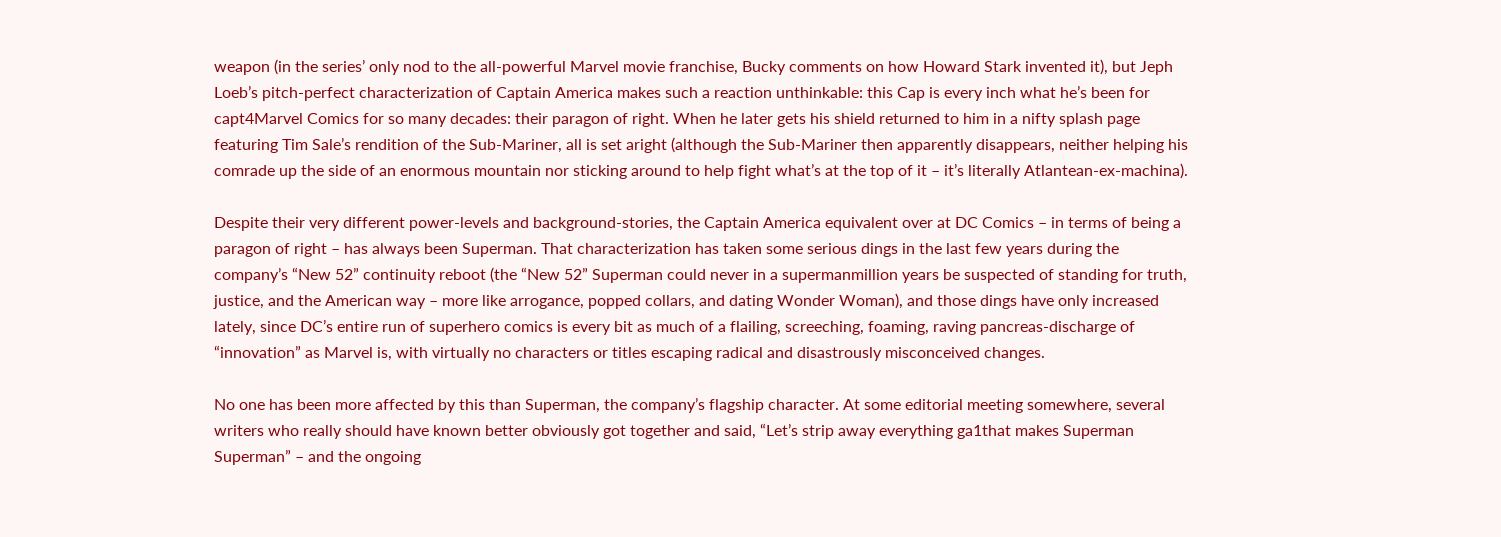weapon (in the series’ only nod to the all-powerful Marvel movie franchise, Bucky comments on how Howard Stark invented it), but Jeph Loeb’s pitch-perfect characterization of Captain America makes such a reaction unthinkable: this Cap is every inch what he’s been for capt4Marvel Comics for so many decades: their paragon of right. When he later gets his shield returned to him in a nifty splash page featuring Tim Sale’s rendition of the Sub-Mariner, all is set aright (although the Sub-Mariner then apparently disappears, neither helping his comrade up the side of an enormous mountain nor sticking around to help fight what’s at the top of it – it’s literally Atlantean-ex-machina).

Despite their very different power-levels and background-stories, the Captain America equivalent over at DC Comics – in terms of being a paragon of right – has always been Superman. That characterization has taken some serious dings in the last few years during the company’s “New 52” continuity reboot (the “New 52” Superman could never in a supermanmillion years be suspected of standing for truth, justice, and the American way – more like arrogance, popped collars, and dating Wonder Woman), and those dings have only increased lately, since DC’s entire run of superhero comics is every bit as much of a flailing, screeching, foaming, raving pancreas-discharge of “innovation” as Marvel is, with virtually no characters or titles escaping radical and disastrously misconceived changes.

No one has been more affected by this than Superman, the company’s flagship character. At some editorial meeting somewhere, several writers who really should have known better obviously got together and said, “Let’s strip away everything ga1that makes Superman Superman” – and the ongoing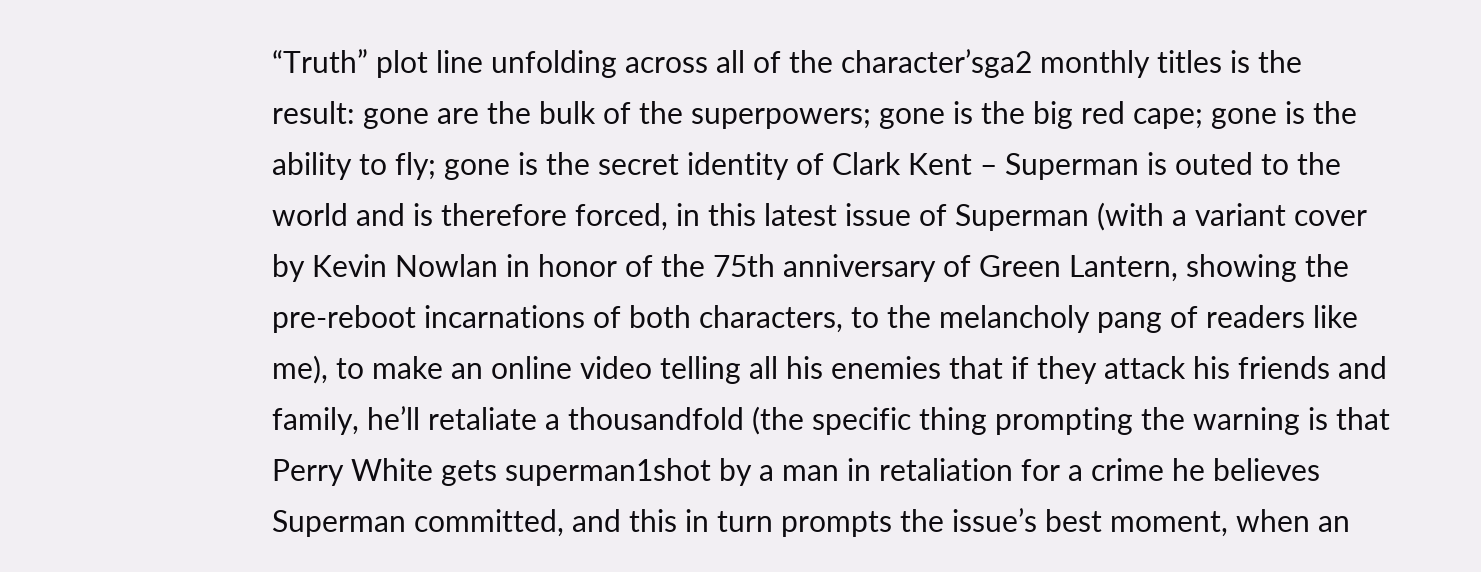“Truth” plot line unfolding across all of the character’sga2 monthly titles is the result: gone are the bulk of the superpowers; gone is the big red cape; gone is the ability to fly; gone is the secret identity of Clark Kent – Superman is outed to the world and is therefore forced, in this latest issue of Superman (with a variant cover by Kevin Nowlan in honor of the 75th anniversary of Green Lantern, showing the pre-reboot incarnations of both characters, to the melancholy pang of readers like me), to make an online video telling all his enemies that if they attack his friends and family, he’ll retaliate a thousandfold (the specific thing prompting the warning is that Perry White gets superman1shot by a man in retaliation for a crime he believes Superman committed, and this in turn prompts the issue’s best moment, when an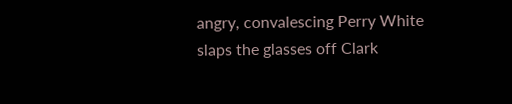angry, convalescing Perry White slaps the glasses off Clark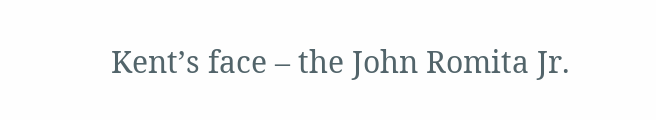Kent’s face – the John Romita Jr.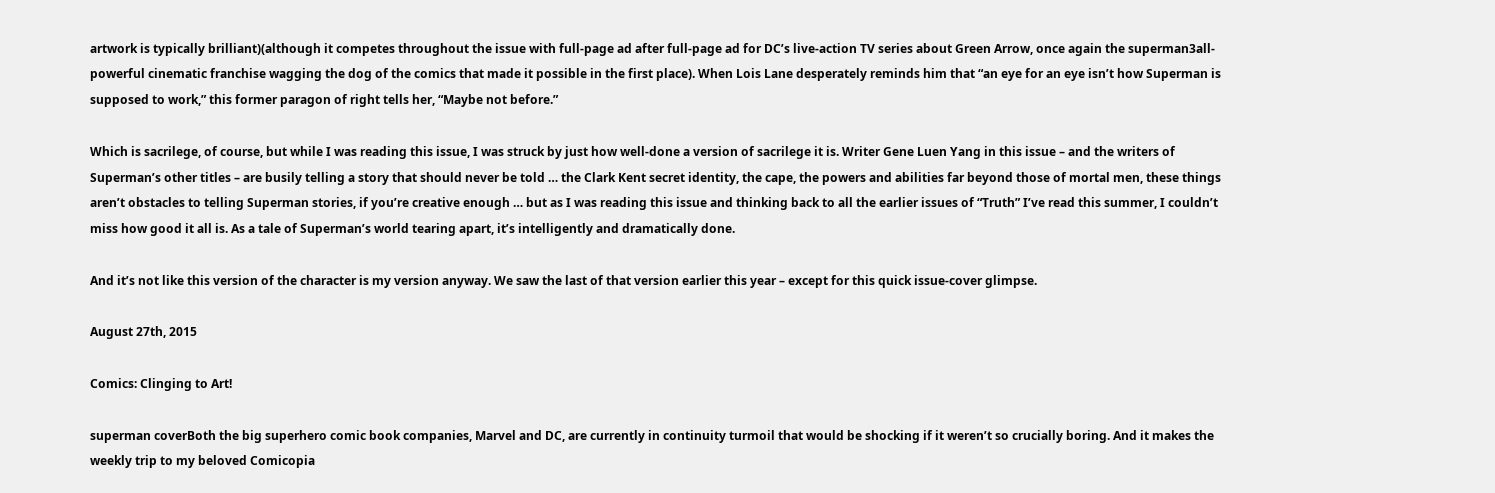artwork is typically brilliant)(although it competes throughout the issue with full-page ad after full-page ad for DC’s live-action TV series about Green Arrow, once again the superman3all-powerful cinematic franchise wagging the dog of the comics that made it possible in the first place). When Lois Lane desperately reminds him that “an eye for an eye isn’t how Superman is supposed to work,” this former paragon of right tells her, “Maybe not before.”

Which is sacrilege, of course, but while I was reading this issue, I was struck by just how well-done a version of sacrilege it is. Writer Gene Luen Yang in this issue – and the writers of Superman’s other titles – are busily telling a story that should never be told … the Clark Kent secret identity, the cape, the powers and abilities far beyond those of mortal men, these things aren’t obstacles to telling Superman stories, if you’re creative enough … but as I was reading this issue and thinking back to all the earlier issues of “Truth” I’ve read this summer, I couldn’t miss how good it all is. As a tale of Superman’s world tearing apart, it’s intelligently and dramatically done.

And it’s not like this version of the character is my version anyway. We saw the last of that version earlier this year – except for this quick issue-cover glimpse.

August 27th, 2015

Comics: Clinging to Art!

superman coverBoth the big superhero comic book companies, Marvel and DC, are currently in continuity turmoil that would be shocking if it weren’t so crucially boring. And it makes the weekly trip to my beloved Comicopia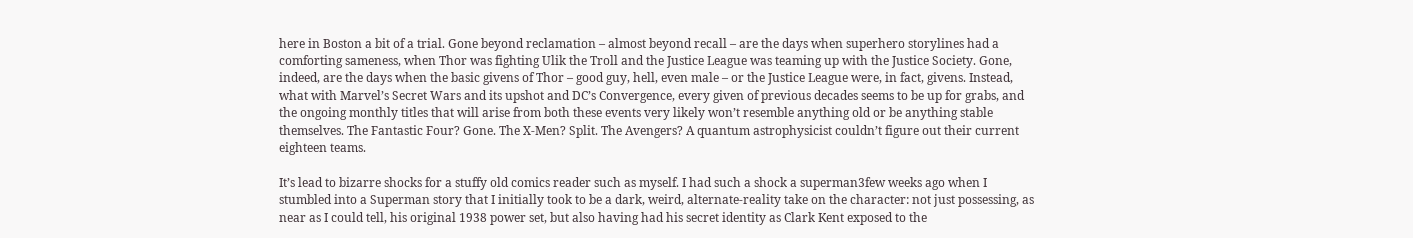here in Boston a bit of a trial. Gone beyond reclamation – almost beyond recall – are the days when superhero storylines had a comforting sameness, when Thor was fighting Ulik the Troll and the Justice League was teaming up with the Justice Society. Gone, indeed, are the days when the basic givens of Thor – good guy, hell, even male – or the Justice League were, in fact, givens. Instead, what with Marvel’s Secret Wars and its upshot and DC’s Convergence, every given of previous decades seems to be up for grabs, and the ongoing monthly titles that will arise from both these events very likely won’t resemble anything old or be anything stable themselves. The Fantastic Four? Gone. The X-Men? Split. The Avengers? A quantum astrophysicist couldn’t figure out their current eighteen teams.

It’s lead to bizarre shocks for a stuffy old comics reader such as myself. I had such a shock a superman3few weeks ago when I stumbled into a Superman story that I initially took to be a dark, weird, alternate-reality take on the character: not just possessing, as near as I could tell, his original 1938 power set, but also having had his secret identity as Clark Kent exposed to the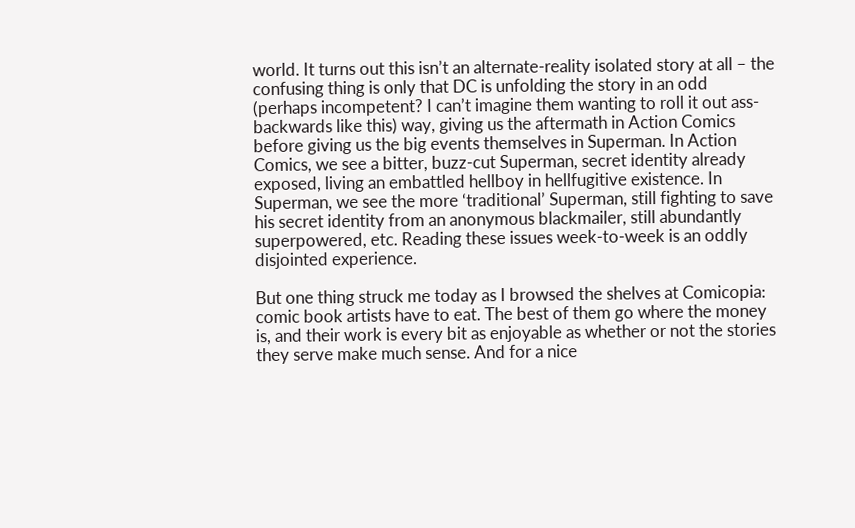world. It turns out this isn’t an alternate-reality isolated story at all – the confusing thing is only that DC is unfolding the story in an odd (perhaps incompetent? I can’t imagine them wanting to roll it out ass-backwards like this) way, giving us the aftermath in Action Comics before giving us the big events themselves in Superman. In Action Comics, we see a bitter, buzz-cut Superman, secret identity already exposed, living an embattled hellboy in hellfugitive existence. In Superman, we see the more ‘traditional’ Superman, still fighting to save his secret identity from an anonymous blackmailer, still abundantly superpowered, etc. Reading these issues week-to-week is an oddly disjointed experience.

But one thing struck me today as I browsed the shelves at Comicopia: comic book artists have to eat. The best of them go where the money is, and their work is every bit as enjoyable as whether or not the stories they serve make much sense. And for a nice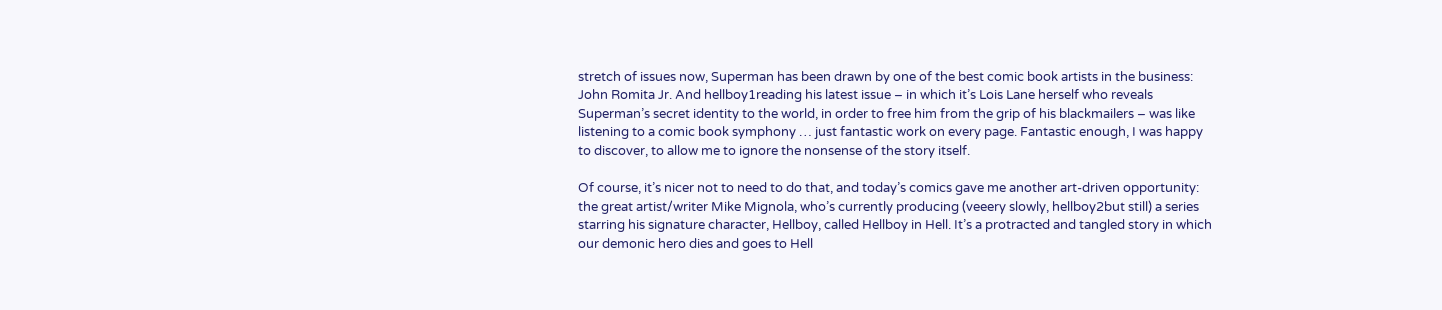stretch of issues now, Superman has been drawn by one of the best comic book artists in the business: John Romita Jr. And hellboy1reading his latest issue – in which it’s Lois Lane herself who reveals Superman’s secret identity to the world, in order to free him from the grip of his blackmailers – was like listening to a comic book symphony … just fantastic work on every page. Fantastic enough, I was happy to discover, to allow me to ignore the nonsense of the story itself.

Of course, it’s nicer not to need to do that, and today’s comics gave me another art-driven opportunity: the great artist/writer Mike Mignola, who’s currently producing (veeery slowly, hellboy2but still) a series starring his signature character, Hellboy, called Hellboy in Hell. It’s a protracted and tangled story in which our demonic hero dies and goes to Hell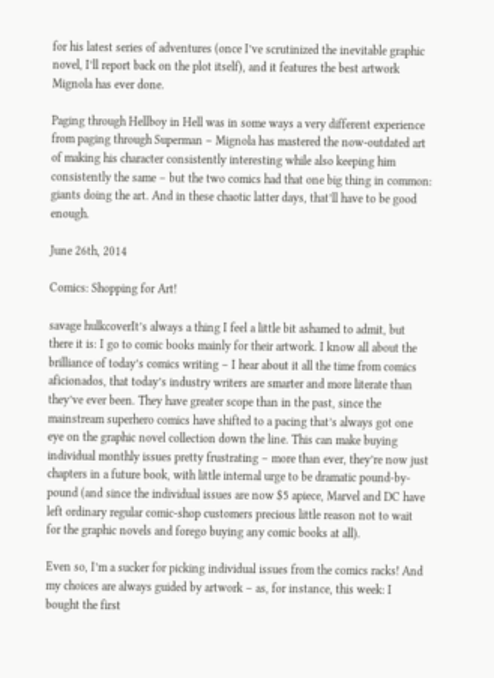for his latest series of adventures (once I’ve scrutinized the inevitable graphic novel, I’ll report back on the plot itself), and it features the best artwork Mignola has ever done.

Paging through Hellboy in Hell was in some ways a very different experience from paging through Superman – Mignola has mastered the now-outdated art of making his character consistently interesting while also keeping him consistently the same – but the two comics had that one big thing in common: giants doing the art. And in these chaotic latter days, that’ll have to be good enough.

June 26th, 2014

Comics: Shopping for Art!

savage hulkcoverIt’s always a thing I feel a little bit ashamed to admit, but there it is: I go to comic books mainly for their artwork. I know all about the brilliance of today’s comics writing – I hear about it all the time from comics aficionados, that today’s industry writers are smarter and more literate than they’ve ever been. They have greater scope than in the past, since the mainstream superhero comics have shifted to a pacing that’s always got one eye on the graphic novel collection down the line. This can make buying individual monthly issues pretty frustrating – more than ever, they’re now just chapters in a future book, with little internal urge to be dramatic pound-by-pound (and since the individual issues are now $5 apiece, Marvel and DC have left ordinary regular comic-shop customers precious little reason not to wait for the graphic novels and forego buying any comic books at all).

Even so, I’m a sucker for picking individual issues from the comics racks! And my choices are always guided by artwork – as, for instance, this week: I bought the first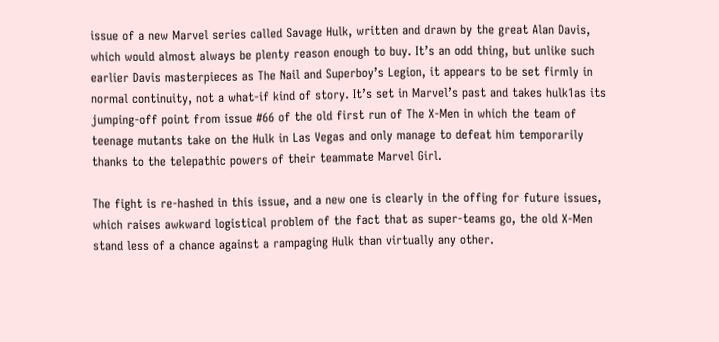issue of a new Marvel series called Savage Hulk, written and drawn by the great Alan Davis, which would almost always be plenty reason enough to buy. It’s an odd thing, but unlike such earlier Davis masterpieces as The Nail and Superboy’s Legion, it appears to be set firmly in normal continuity, not a what-if kind of story. It’s set in Marvel’s past and takes hulk1as its jumping-off point from issue #66 of the old first run of The X-Men in which the team of teenage mutants take on the Hulk in Las Vegas and only manage to defeat him temporarily thanks to the telepathic powers of their teammate Marvel Girl.

The fight is re-hashed in this issue, and a new one is clearly in the offing for future issues, which raises awkward logistical problem of the fact that as super-teams go, the old X-Men stand less of a chance against a rampaging Hulk than virtually any other.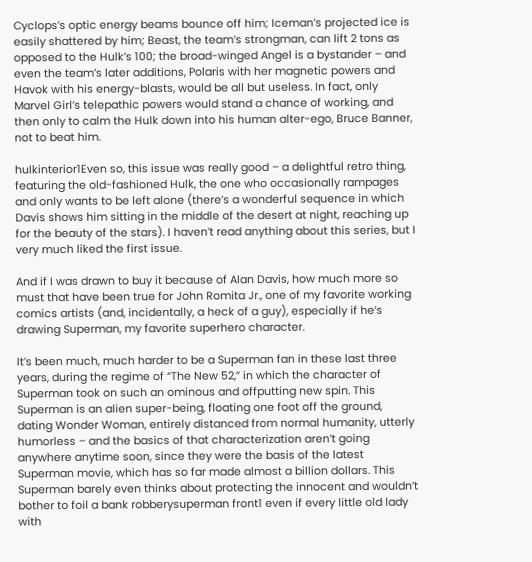Cyclops’s optic energy beams bounce off him; Iceman’s projected ice is easily shattered by him; Beast, the team’s strongman, can lift 2 tons as opposed to the Hulk’s 100; the broad-winged Angel is a bystander – and even the team’s later additions, Polaris with her magnetic powers and Havok with his energy-blasts, would be all but useless. In fact, only Marvel Girl’s telepathic powers would stand a chance of working, and then only to calm the Hulk down into his human alter-ego, Bruce Banner, not to beat him.

hulkinterior1Even so, this issue was really good – a delightful retro thing, featuring the old-fashioned Hulk, the one who occasionally rampages and only wants to be left alone (there’s a wonderful sequence in which Davis shows him sitting in the middle of the desert at night, reaching up for the beauty of the stars). I haven’t read anything about this series, but I very much liked the first issue.

And if I was drawn to buy it because of Alan Davis, how much more so must that have been true for John Romita Jr., one of my favorite working comics artists (and, incidentally, a heck of a guy), especially if he’s drawing Superman, my favorite superhero character.

It’s been much, much harder to be a Superman fan in these last three years, during the regime of “The New 52,” in which the character of Superman took on such an ominous and offputting new spin. This Superman is an alien super-being, floating one foot off the ground, dating Wonder Woman, entirely distanced from normal humanity, utterly humorless – and the basics of that characterization aren’t going anywhere anytime soon, since they were the basis of the latest Superman movie, which has so far made almost a billion dollars. This Superman barely even thinks about protecting the innocent and wouldn’t bother to foil a bank robberysuperman front1 even if every little old lady with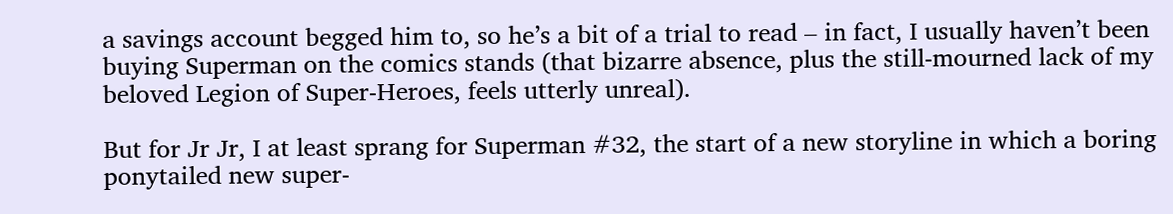a savings account begged him to, so he’s a bit of a trial to read – in fact, I usually haven’t been buying Superman on the comics stands (that bizarre absence, plus the still-mourned lack of my beloved Legion of Super-Heroes, feels utterly unreal).

But for Jr Jr, I at least sprang for Superman #32, the start of a new storyline in which a boring ponytailed new super-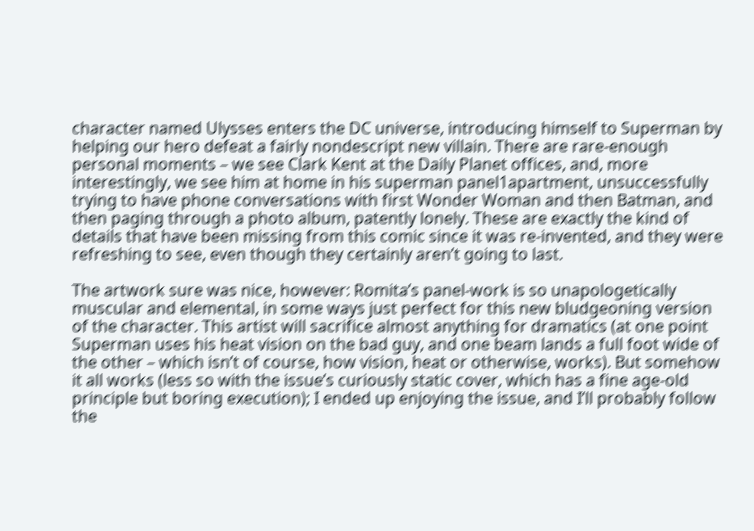character named Ulysses enters the DC universe, introducing himself to Superman by helping our hero defeat a fairly nondescript new villain. There are rare-enough personal moments – we see Clark Kent at the Daily Planet offices, and, more interestingly, we see him at home in his superman panel1apartment, unsuccessfully trying to have phone conversations with first Wonder Woman and then Batman, and then paging through a photo album, patently lonely. These are exactly the kind of details that have been missing from this comic since it was re-invented, and they were refreshing to see, even though they certainly aren’t going to last.

The artwork sure was nice, however: Romita’s panel-work is so unapologetically muscular and elemental, in some ways just perfect for this new bludgeoning version of the character. This artist will sacrifice almost anything for dramatics (at one point Superman uses his heat vision on the bad guy, and one beam lands a full foot wide of the other – which isn’t of course, how vision, heat or otherwise, works). But somehow it all works (less so with the issue’s curiously static cover, which has a fine age-old principle but boring execution); I ended up enjoying the issue, and I’ll probably follow the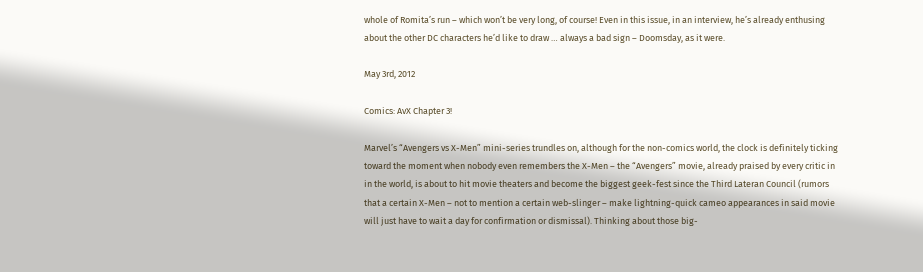whole of Romita’s run – which won’t be very long, of course! Even in this issue, in an interview, he’s already enthusing about the other DC characters he’d like to draw … always a bad sign – Doomsday, as it were.

May 3rd, 2012

Comics: AvX Chapter 3!

Marvel’s “Avengers vs X-Men” mini-series trundles on, although for the non-comics world, the clock is definitely ticking toward the moment when nobody even remembers the X-Men – the “Avengers” movie, already praised by every critic in in the world, is about to hit movie theaters and become the biggest geek-fest since the Third Lateran Council (rumors that a certain X-Men – not to mention a certain web-slinger – make lightning-quick cameo appearances in said movie will just have to wait a day for confirmation or dismissal). Thinking about those big-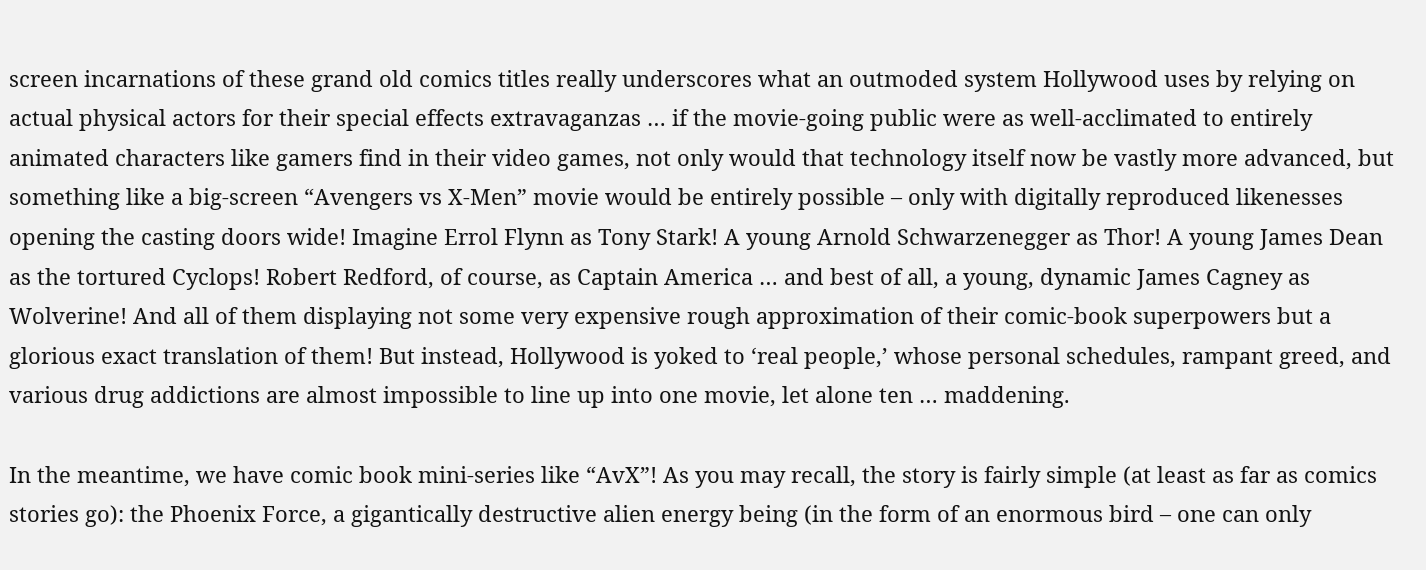screen incarnations of these grand old comics titles really underscores what an outmoded system Hollywood uses by relying on actual physical actors for their special effects extravaganzas … if the movie-going public were as well-acclimated to entirely animated characters like gamers find in their video games, not only would that technology itself now be vastly more advanced, but something like a big-screen “Avengers vs X-Men” movie would be entirely possible – only with digitally reproduced likenesses opening the casting doors wide! Imagine Errol Flynn as Tony Stark! A young Arnold Schwarzenegger as Thor! A young James Dean as the tortured Cyclops! Robert Redford, of course, as Captain America … and best of all, a young, dynamic James Cagney as Wolverine! And all of them displaying not some very expensive rough approximation of their comic-book superpowers but a glorious exact translation of them! But instead, Hollywood is yoked to ‘real people,’ whose personal schedules, rampant greed, and various drug addictions are almost impossible to line up into one movie, let alone ten … maddening.

In the meantime, we have comic book mini-series like “AvX”! As you may recall, the story is fairly simple (at least as far as comics stories go): the Phoenix Force, a gigantically destructive alien energy being (in the form of an enormous bird – one can only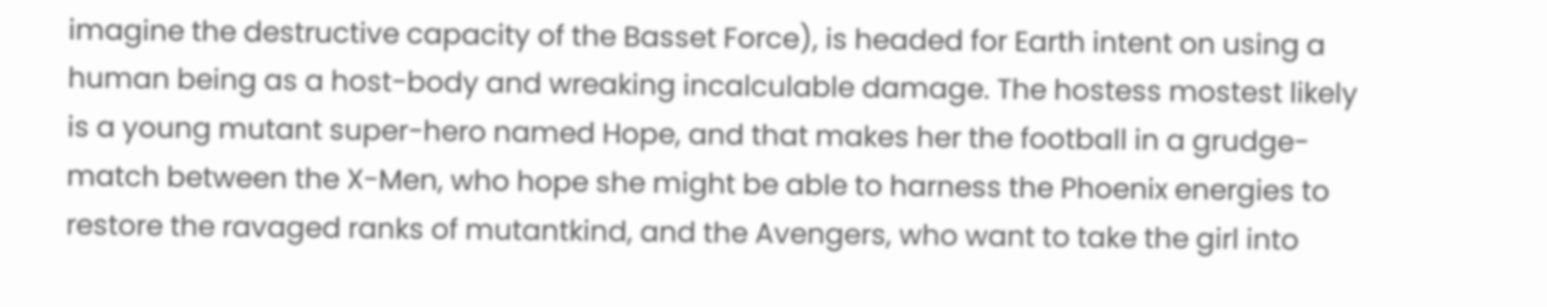imagine the destructive capacity of the Basset Force), is headed for Earth intent on using a human being as a host-body and wreaking incalculable damage. The hostess mostest likely is a young mutant super-hero named Hope, and that makes her the football in a grudge-match between the X-Men, who hope she might be able to harness the Phoenix energies to restore the ravaged ranks of mutantkind, and the Avengers, who want to take the girl into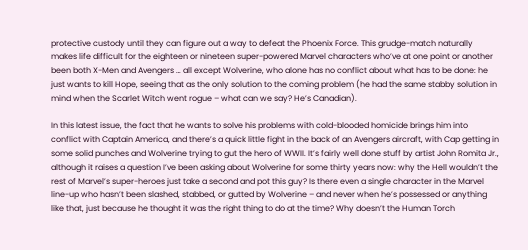protective custody until they can figure out a way to defeat the Phoenix Force. This grudge-match naturally makes life difficult for the eighteen or nineteen super-powered Marvel characters who’ve at one point or another been both X-Men and Avengers … all except Wolverine, who alone has no conflict about what has to be done: he just wants to kill Hope, seeing that as the only solution to the coming problem (he had the same stabby solution in mind when the Scarlet Witch went rogue – what can we say? He’s Canadian).

In this latest issue, the fact that he wants to solve his problems with cold-blooded homicide brings him into conflict with Captain America, and there’s a quick little fight in the back of an Avengers aircraft, with Cap getting in some solid punches and Wolverine trying to gut the hero of WWII. It’s fairly well done stuff by artist John Romita Jr., although it raises a question I’ve been asking about Wolverine for some thirty years now: why the Hell wouldn’t the rest of Marvel’s super-heroes just take a second and pot this guy? Is there even a single character in the Marvel line-up who hasn’t been slashed, stabbed, or gutted by Wolverine – and never when he’s possessed or anything like that, just because he thought it was the right thing to do at the time? Why doesn’t the Human Torch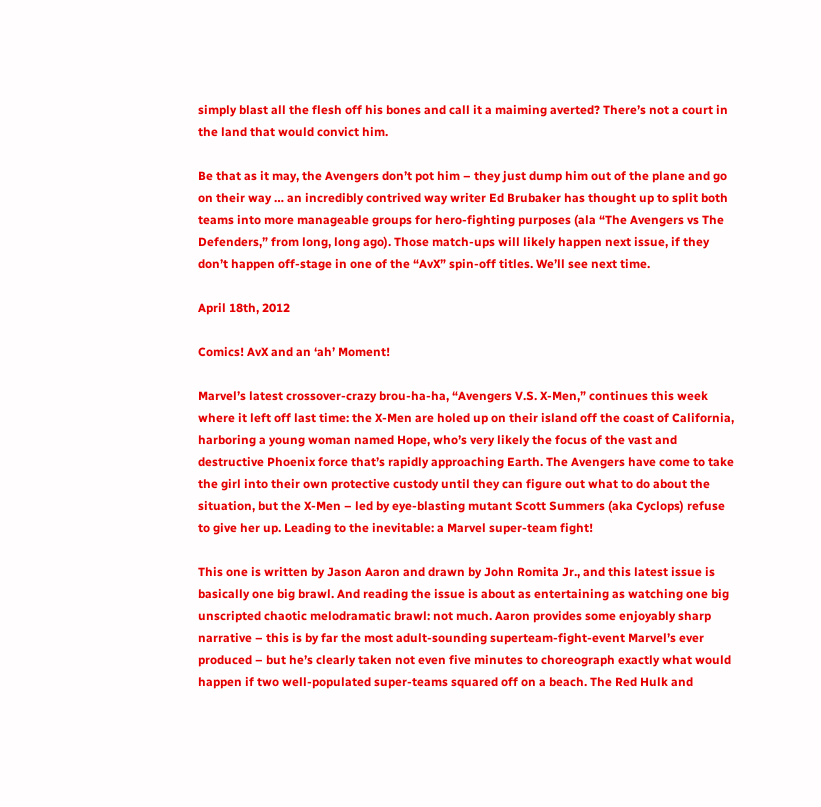simply blast all the flesh off his bones and call it a maiming averted? There’s not a court in the land that would convict him.

Be that as it may, the Avengers don’t pot him – they just dump him out of the plane and go on their way … an incredibly contrived way writer Ed Brubaker has thought up to split both teams into more manageable groups for hero-fighting purposes (ala “The Avengers vs The Defenders,” from long, long ago). Those match-ups will likely happen next issue, if they don’t happen off-stage in one of the “AvX” spin-off titles. We’ll see next time.

April 18th, 2012

Comics! AvX and an ‘ah’ Moment!

Marvel’s latest crossover-crazy brou-ha-ha, “Avengers V.S. X-Men,” continues this week where it left off last time: the X-Men are holed up on their island off the coast of California, harboring a young woman named Hope, who’s very likely the focus of the vast and destructive Phoenix force that’s rapidly approaching Earth. The Avengers have come to take the girl into their own protective custody until they can figure out what to do about the situation, but the X-Men – led by eye-blasting mutant Scott Summers (aka Cyclops) refuse to give her up. Leading to the inevitable: a Marvel super-team fight!

This one is written by Jason Aaron and drawn by John Romita Jr., and this latest issue is basically one big brawl. And reading the issue is about as entertaining as watching one big unscripted chaotic melodramatic brawl: not much. Aaron provides some enjoyably sharp narrative – this is by far the most adult-sounding superteam-fight-event Marvel’s ever produced – but he’s clearly taken not even five minutes to choreograph exactly what would happen if two well-populated super-teams squared off on a beach. The Red Hulk and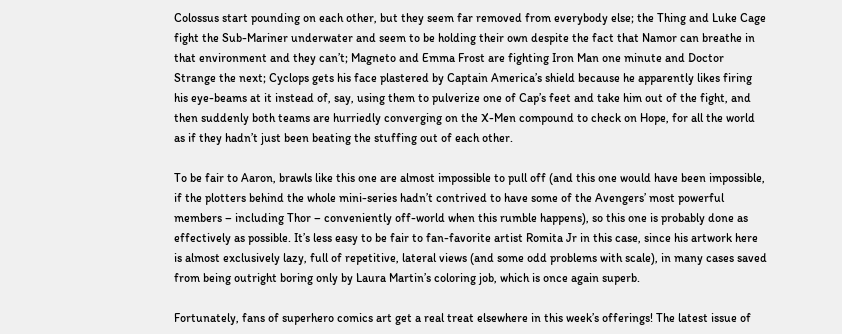Colossus start pounding on each other, but they seem far removed from everybody else; the Thing and Luke Cage fight the Sub-Mariner underwater and seem to be holding their own despite the fact that Namor can breathe in that environment and they can’t; Magneto and Emma Frost are fighting Iron Man one minute and Doctor Strange the next; Cyclops gets his face plastered by Captain America’s shield because he apparently likes firing his eye-beams at it instead of, say, using them to pulverize one of Cap’s feet and take him out of the fight, and then suddenly both teams are hurriedly converging on the X-Men compound to check on Hope, for all the world as if they hadn’t just been beating the stuffing out of each other.

To be fair to Aaron, brawls like this one are almost impossible to pull off (and this one would have been impossible, if the plotters behind the whole mini-series hadn’t contrived to have some of the Avengers’ most powerful members – including Thor – conveniently off-world when this rumble happens), so this one is probably done as effectively as possible. It’s less easy to be fair to fan-favorite artist Romita Jr in this case, since his artwork here is almost exclusively lazy, full of repetitive, lateral views (and some odd problems with scale), in many cases saved from being outright boring only by Laura Martin’s coloring job, which is once again superb.

Fortunately, fans of superhero comics art get a real treat elsewhere in this week’s offerings! The latest issue of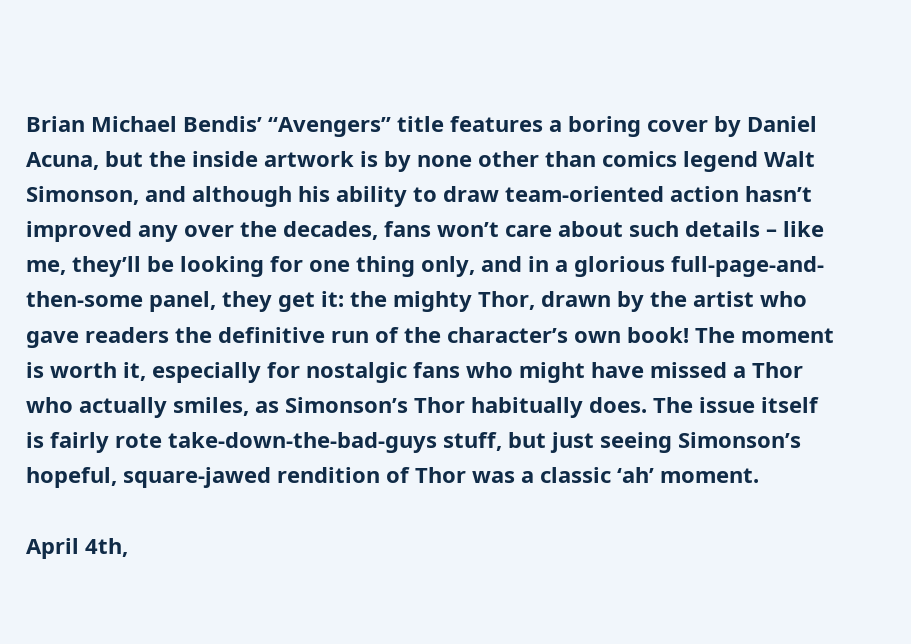Brian Michael Bendis’ “Avengers” title features a boring cover by Daniel Acuna, but the inside artwork is by none other than comics legend Walt Simonson, and although his ability to draw team-oriented action hasn’t improved any over the decades, fans won’t care about such details – like me, they’ll be looking for one thing only, and in a glorious full-page-and-then-some panel, they get it: the mighty Thor, drawn by the artist who gave readers the definitive run of the character’s own book! The moment is worth it, especially for nostalgic fans who might have missed a Thor who actually smiles, as Simonson’s Thor habitually does. The issue itself is fairly rote take-down-the-bad-guys stuff, but just seeing Simonson’s hopeful, square-jawed rendition of Thor was a classic ‘ah’ moment.

April 4th,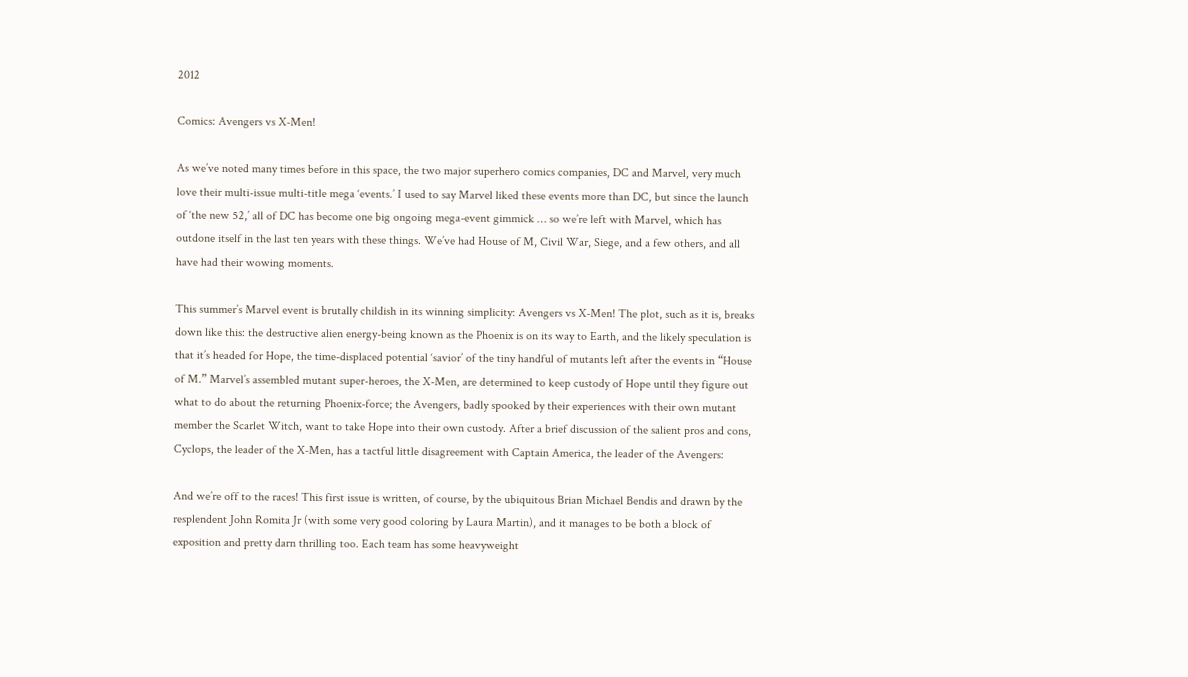2012

Comics: Avengers vs X-Men!

As we’ve noted many times before in this space, the two major superhero comics companies, DC and Marvel, very much love their multi-issue multi-title mega ‘events.’ I used to say Marvel liked these events more than DC, but since the launch of ‘the new 52,’ all of DC has become one big ongoing mega-event gimmick … so we’re left with Marvel, which has outdone itself in the last ten years with these things. We’ve had House of M, Civil War, Siege, and a few others, and all have had their wowing moments.

This summer’s Marvel event is brutally childish in its winning simplicity: Avengers vs X-Men! The plot, such as it is, breaks down like this: the destructive alien energy-being known as the Phoenix is on its way to Earth, and the likely speculation is that it’s headed for Hope, the time-displaced potential ‘savior’ of the tiny handful of mutants left after the events in “House of M.” Marvel’s assembled mutant super-heroes, the X-Men, are determined to keep custody of Hope until they figure out what to do about the returning Phoenix-force; the Avengers, badly spooked by their experiences with their own mutant member the Scarlet Witch, want to take Hope into their own custody. After a brief discussion of the salient pros and cons, Cyclops, the leader of the X-Men, has a tactful little disagreement with Captain America, the leader of the Avengers:

And we’re off to the races! This first issue is written, of course, by the ubiquitous Brian Michael Bendis and drawn by the resplendent John Romita Jr (with some very good coloring by Laura Martin), and it manages to be both a block of exposition and pretty darn thrilling too. Each team has some heavyweight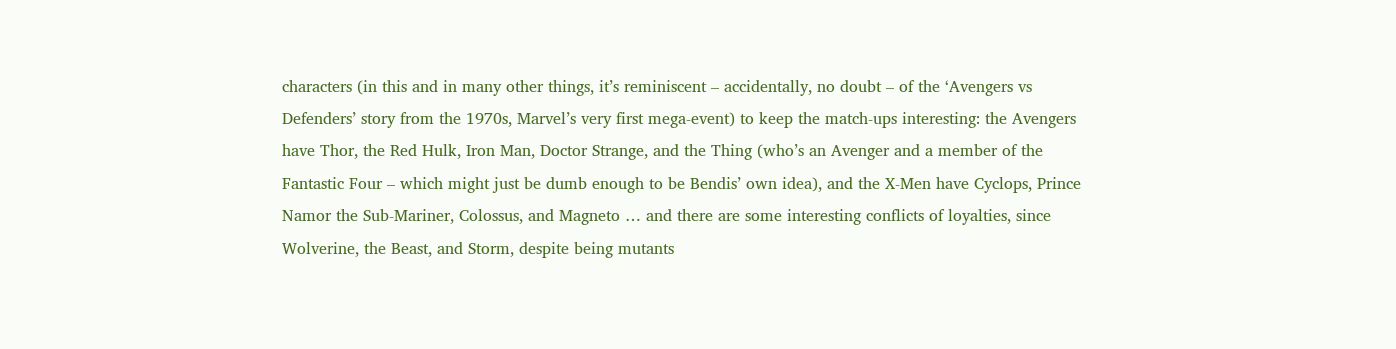characters (in this and in many other things, it’s reminiscent – accidentally, no doubt – of the ‘Avengers vs Defenders’ story from the 1970s, Marvel’s very first mega-event) to keep the match-ups interesting: the Avengers have Thor, the Red Hulk, Iron Man, Doctor Strange, and the Thing (who’s an Avenger and a member of the Fantastic Four – which might just be dumb enough to be Bendis’ own idea), and the X-Men have Cyclops, Prince Namor the Sub-Mariner, Colossus, and Magneto … and there are some interesting conflicts of loyalties, since Wolverine, the Beast, and Storm, despite being mutants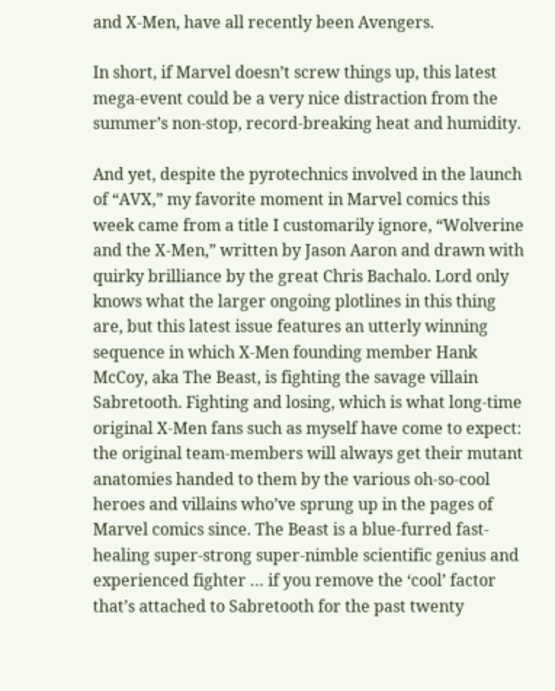and X-Men, have all recently been Avengers.

In short, if Marvel doesn’t screw things up, this latest mega-event could be a very nice distraction from the summer’s non-stop, record-breaking heat and humidity.

And yet, despite the pyrotechnics involved in the launch of “AVX,” my favorite moment in Marvel comics this week came from a title I customarily ignore, “Wolverine and the X-Men,” written by Jason Aaron and drawn with quirky brilliance by the great Chris Bachalo. Lord only knows what the larger ongoing plotlines in this thing are, but this latest issue features an utterly winning sequence in which X-Men founding member Hank McCoy, aka The Beast, is fighting the savage villain Sabretooth. Fighting and losing, which is what long-time original X-Men fans such as myself have come to expect: the original team-members will always get their mutant anatomies handed to them by the various oh-so-cool heroes and villains who’ve sprung up in the pages of Marvel comics since. The Beast is a blue-furred fast-healing super-strong super-nimble scientific genius and experienced fighter … if you remove the ‘cool’ factor that’s attached to Sabretooth for the past twenty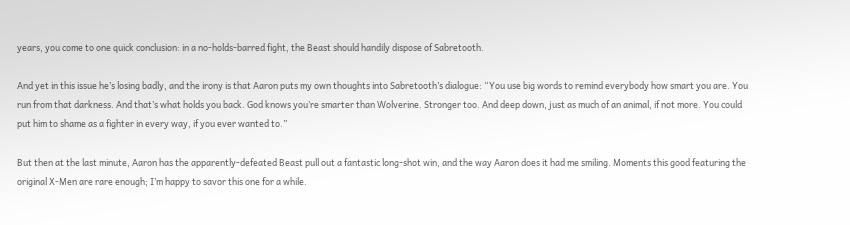years, you come to one quick conclusion: in a no-holds-barred fight, the Beast should handily dispose of Sabretooth.

And yet in this issue he’s losing badly, and the irony is that Aaron puts my own thoughts into Sabretooth’s dialogue: “You use big words to remind everybody how smart you are. You run from that darkness. And that’s what holds you back. God knows you’re smarter than Wolverine. Stronger too. And deep down, just as much of an animal, if not more. You could put him to shame as a fighter in every way, if you ever wanted to.”

But then at the last minute, Aaron has the apparently-defeated Beast pull out a fantastic long-shot win, and the way Aaron does it had me smiling. Moments this good featuring the original X-Men are rare enough; I’m happy to savor this one for a while.